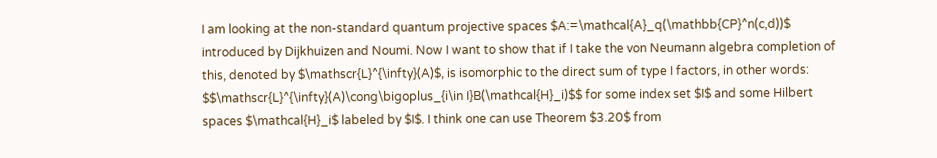I am looking at the non-standard quantum projective spaces $A:=\mathcal{A}_q(\mathbb{CP}^n(c,d))$ introduced by Dijkhuizen and Noumi. Now I want to show that if I take the von Neumann algebra completion of this, denoted by $\mathscr{L}^{\infty}(A)$, is isomorphic to the direct sum of type I factors, in other words: $$\mathscr{L}^{\infty}(A)\cong\bigoplus_{i\in I}B(\mathcal{H}_i)$$ for some index set $I$ and some Hilbert spaces $\mathcal{H}_i$ labeled by $I$. I think one can use Theorem $3.20$ from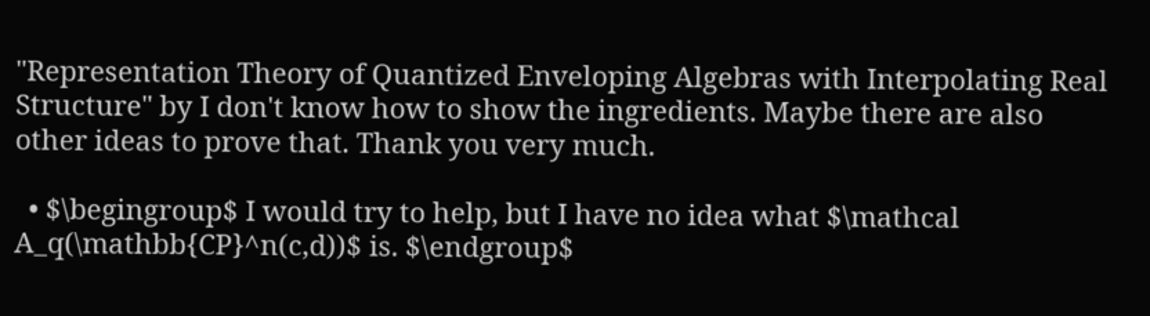"Representation Theory of Quantized Enveloping Algebras with Interpolating Real Structure" by I don't know how to show the ingredients. Maybe there are also other ideas to prove that. Thank you very much.

  • $\begingroup$ I would try to help, but I have no idea what $\mathcal A_q(\mathbb{CP}^n(c,d))$ is. $\endgroup$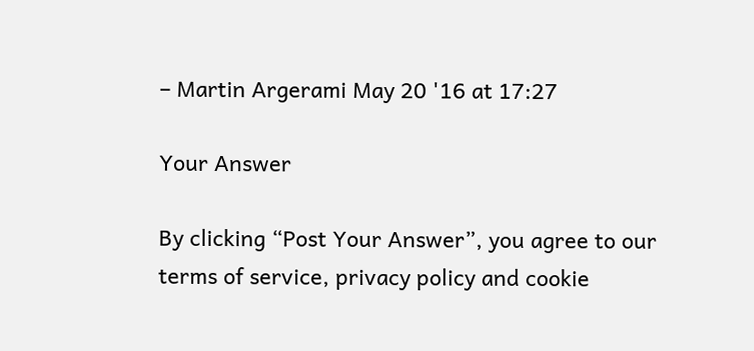– Martin Argerami May 20 '16 at 17:27

Your Answer

By clicking “Post Your Answer”, you agree to our terms of service, privacy policy and cookie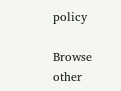policy

Browse other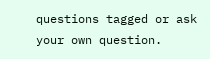questions tagged or ask your own question.